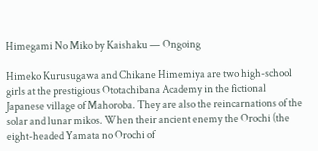Himegami No Miko by Kaishaku — Ongoing

Himeko Kurusugawa and Chikane Himemiya are two high-school girls at the prestigious Ototachibana Academy in the fictional Japanese village of Mahoroba. They are also the reincarnations of the solar and lunar mikos. When their ancient enemy the Orochi (the eight-headed Yamata no Orochi of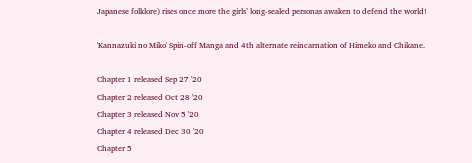Japanese folklore) rises once more the girls’ long-sealed personas awaken to defend the world!

'Kannazuki no Miko' Spin-off Manga and 4th alternate reincarnation of Himeko and Chikane.

Chapter 1 released Sep 27 '20
Chapter 2 released Oct 28 '20
Chapter 3 released Nov 5 '20
Chapter 4 released Dec 30 '20
Chapter 5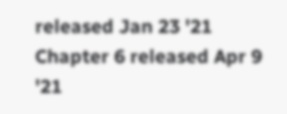released Jan 23 '21
Chapter 6 released Apr 9 '21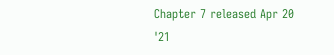Chapter 7 released Apr 20 '21